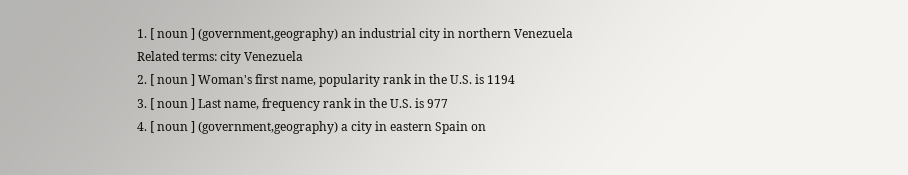1. [ noun ] (government,geography) an industrial city in northern Venezuela
Related terms: city Venezuela
2. [ noun ] Woman's first name, popularity rank in the U.S. is 1194
3. [ noun ] Last name, frequency rank in the U.S. is 977
4. [ noun ] (government,geography) a city in eastern Spain on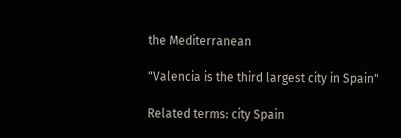the Mediterranean

"Valencia is the third largest city in Spain"

Related terms: city Spain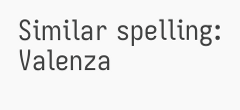Similar spelling:   Valenza